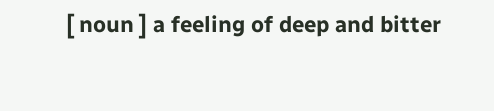[ noun ] a feeling of deep and bitter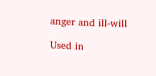anger and ill-will

Used in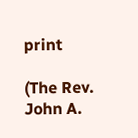print

(The Rev. John A.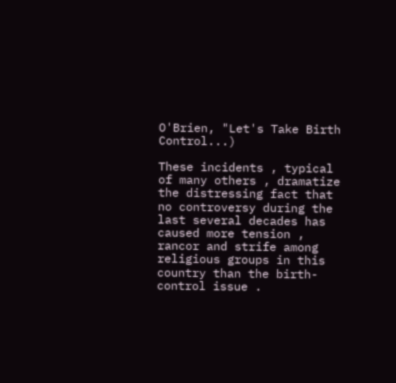O'Brien, "Let's Take Birth Control...)

These incidents , typical of many others , dramatize the distressing fact that no controversy during the last several decades has caused more tension , rancor and strife among religious groups in this country than the birth-control issue .